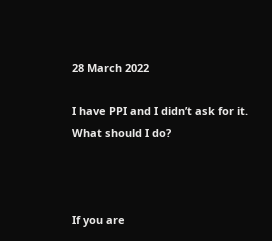28 March 2022

I have PPI and I didn’t ask for it. What should I do?



If you are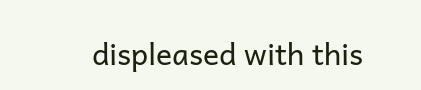displeased with this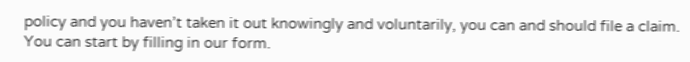policy and you haven’t taken it out knowingly and voluntarily, you can and should file a claim. You can start by filling in our form.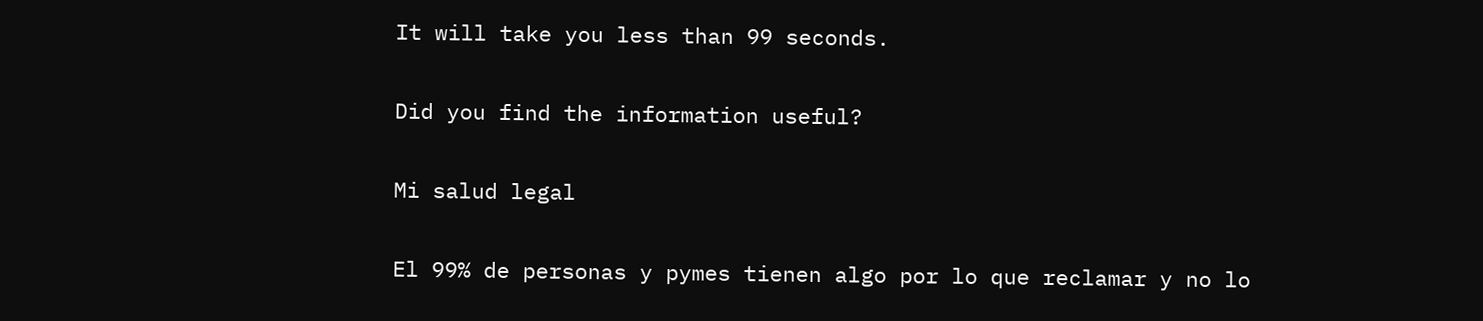It will take you less than 99 seconds.

Did you find the information useful?

Mi salud legal

El 99% de personas y pymes tienen algo por lo que reclamar y no lo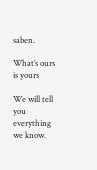saben.

What’s ours is yours

We will tell you everything we know.